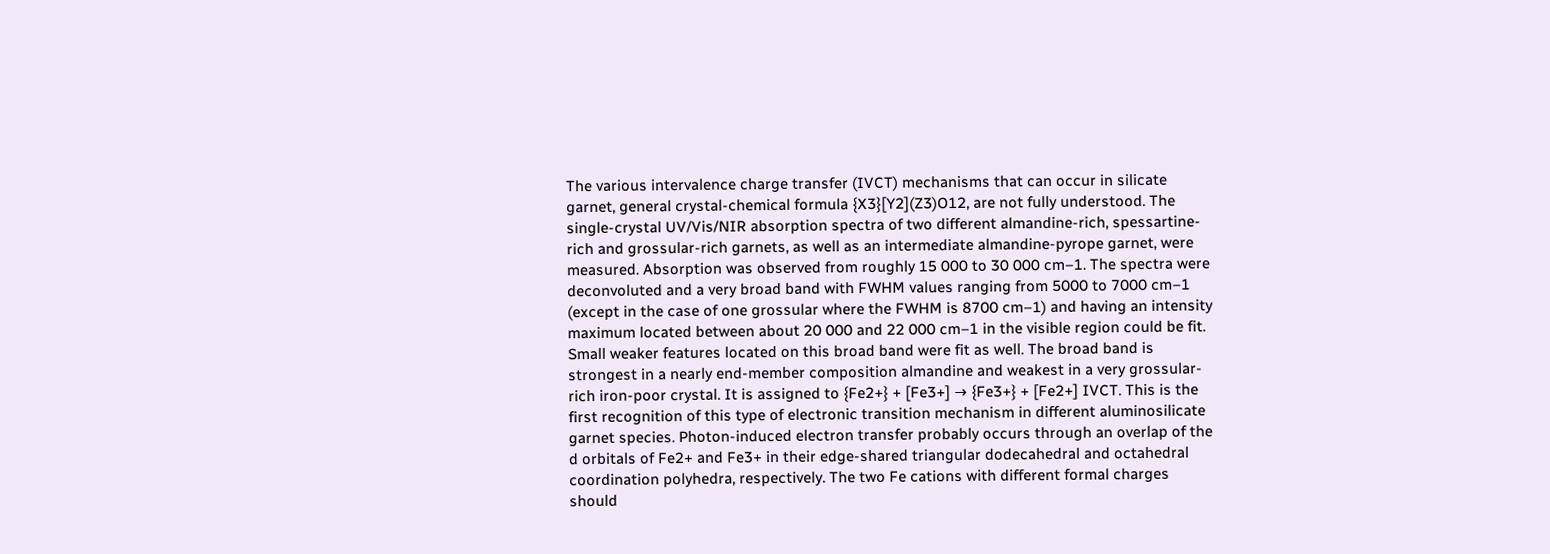The various intervalence charge transfer (IVCT) mechanisms that can occur in silicate garnet, general crystal-chemical formula {X3}[Y2](Z3)O12, are not fully understood. The single-crystal UV/Vis/NIR absorption spectra of two different almandine-rich, spessartine-rich and grossular-rich garnets, as well as an intermediate almandine-pyrope garnet, were measured. Absorption was observed from roughly 15 000 to 30 000 cm–1. The spectra were deconvoluted and a very broad band with FWHM values ranging from 5000 to 7000 cm–1 (except in the case of one grossular where the FWHM is 8700 cm–1) and having an intensity maximum located between about 20 000 and 22 000 cm–1 in the visible region could be fit. Small weaker features located on this broad band were fit as well. The broad band is strongest in a nearly end-member composition almandine and weakest in a very grossular-rich iron-poor crystal. It is assigned to {Fe2+} + [Fe3+] → {Fe3+} + [Fe2+] IVCT. This is the first recognition of this type of electronic transition mechanism in different aluminosilicate garnet species. Photon-induced electron transfer probably occurs through an overlap of the d orbitals of Fe2+ and Fe3+ in their edge-shared triangular dodecahedral and octahedral coordination polyhedra, respectively. The two Fe cations with different formal charges should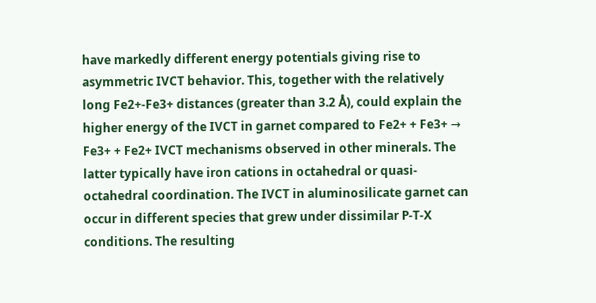have markedly different energy potentials giving rise to asymmetric IVCT behavior. This, together with the relatively long Fe2+-Fe3+ distances (greater than 3.2 Å), could explain the higher energy of the IVCT in garnet compared to Fe2+ + Fe3+ → Fe3+ + Fe2+ IVCT mechanisms observed in other minerals. The latter typically have iron cations in octahedral or quasi-octahedral coordination. The IVCT in aluminosilicate garnet can occur in different species that grew under dissimilar P-T-X conditions. The resulting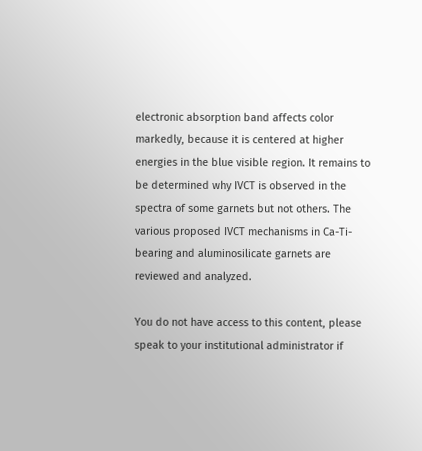electronic absorption band affects color markedly, because it is centered at higher energies in the blue visible region. It remains to be determined why IVCT is observed in the spectra of some garnets but not others. The various proposed IVCT mechanisms in Ca-Ti-bearing and aluminosilicate garnets are reviewed and analyzed.

You do not have access to this content, please speak to your institutional administrator if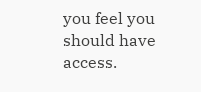you feel you should have access.